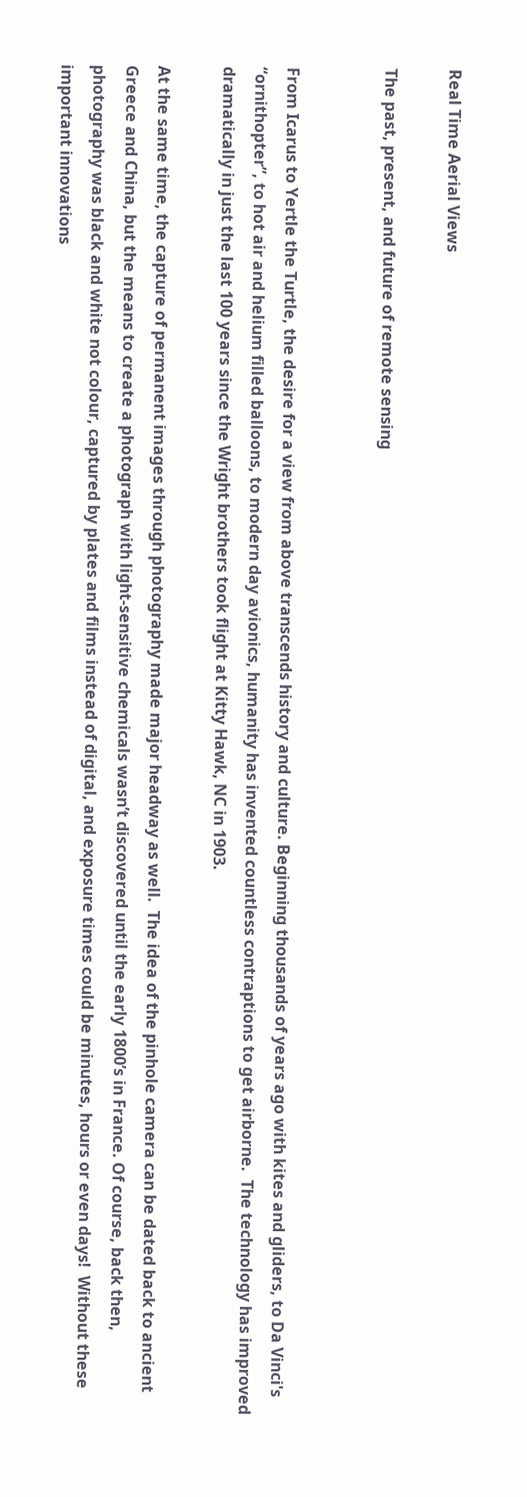Real Time Aerial Views

The past, present, and future of remote sensing


From Icarus to Yertle the Turtle, the desire for a view from above transcends history and culture. Beginning thousands of years ago with kites and gliders, to Da Vinci's “ornithopter”, to hot air and helium filled balloons, to modern day avionics, humanity has invented countless contraptions to get airborne.  The technology has improved dramatically in just the last 100 years since the Wright brothers took flight at Kitty Hawk, NC in 1903.

At the same time, the capture of permanent images through photography made major headway as well.  The idea of the pinhole camera can be dated back to ancient Greece and China, but the means to create a photograph with light-sensitive chemicals wasn’t discovered until the early 1800’s in France. Of course, back then, photography was black and white not colour, captured by plates and films instead of digital, and exposure times could be minutes, hours or even days!  Without these important innovations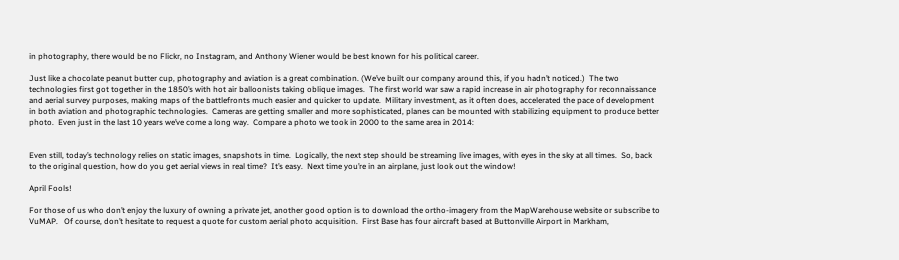in photography, there would be no Flickr, no Instagram, and Anthony Wiener would be best known for his political career.

Just like a chocolate peanut butter cup, photography and aviation is a great combination. (We’ve built our company around this, if you hadn’t noticed.)  The two technologies first got together in the 1850’s with hot air balloonists taking oblique images.  The first world war saw a rapid increase in air photography for reconnaissance and aerial survey purposes, making maps of the battlefronts much easier and quicker to update.  Military investment, as it often does, accelerated the pace of development in both aviation and photographic technologies.  Cameras are getting smaller and more sophisticated, planes can be mounted with stabilizing equipment to produce better photo.  Even just in the last 10 years we’ve come a long way.  Compare a photo we took in 2000 to the same area in 2014:


Even still, today’s technology relies on static images, snapshots in time.  Logically, the next step should be streaming live images, with eyes in the sky at all times.  So, back to the original question, how do you get aerial views in real time?  It’s easy.  Next time you’re in an airplane, just look out the window!

April Fools!

For those of us who don’t enjoy the luxury of owning a private jet, another good option is to download the ortho-imagery from the MapWarehouse website or subscribe to VuMAP.   Of course, don’t hesitate to request a quote for custom aerial photo acquisition.  First Base has four aircraft based at Buttonville Airport in Markham,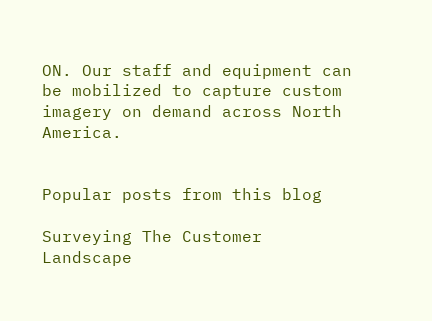ON. Our staff and equipment can be mobilized to capture custom imagery on demand across North America.


Popular posts from this blog

Surveying The Customer Landscape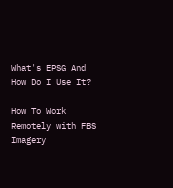What's EPSG And How Do I Use It?

How To Work Remotely with FBS Imagery